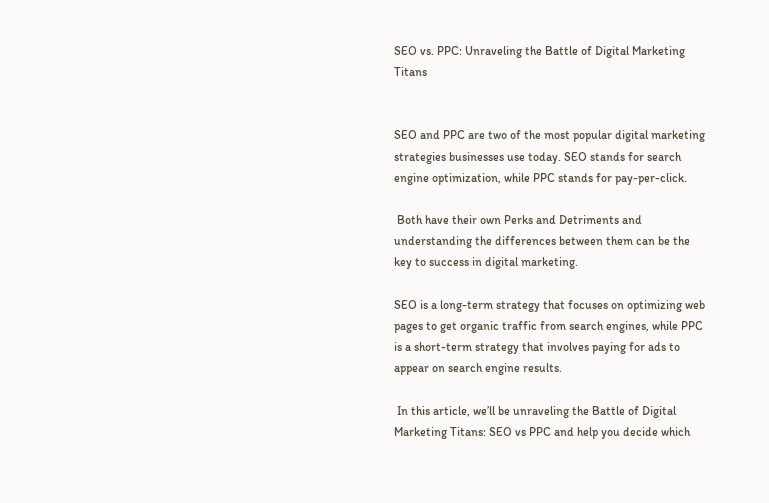SEO vs. PPC: Unraveling the Battle of Digital Marketing Titans


SEO and PPC are two of the most popular digital marketing strategies businesses use today. SEO stands for search engine optimization, while PPC stands for pay-per-click.

 Both have their own Perks and Detriments and understanding the differences between them can be the key to success in digital marketing.

SEO is a long-term strategy that focuses on optimizing web pages to get organic traffic from search engines, while PPC is a short-term strategy that involves paying for ads to appear on search engine results.

 In this article, we’ll be unraveling the Battle of Digital Marketing Titans: SEO vs PPC and help you decide which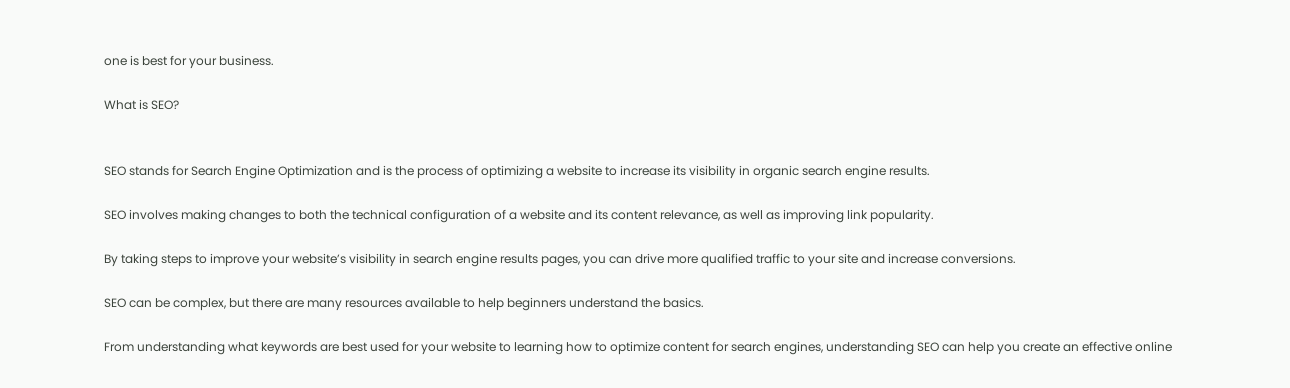one is best for your business.

What is SEO?


SEO stands for Search Engine Optimization and is the process of optimizing a website to increase its visibility in organic search engine results.

SEO involves making changes to both the technical configuration of a website and its content relevance, as well as improving link popularity.

By taking steps to improve your website’s visibility in search engine results pages, you can drive more qualified traffic to your site and increase conversions.

SEO can be complex, but there are many resources available to help beginners understand the basics.

From understanding what keywords are best used for your website to learning how to optimize content for search engines, understanding SEO can help you create an effective online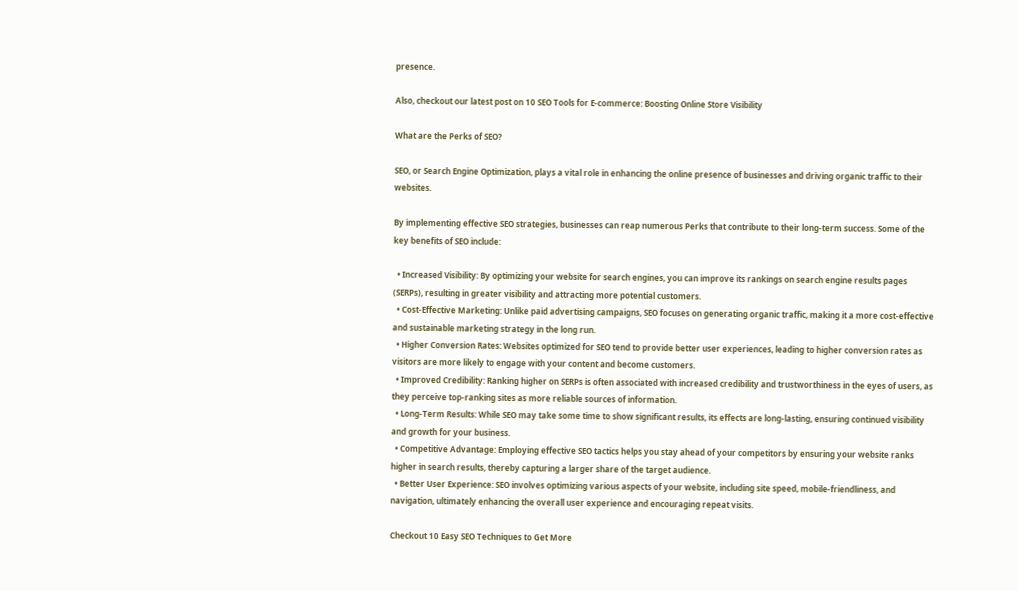presence.

Also, checkout our latest post on 10 SEO Tools for E-commerce: Boosting Online Store Visibility

What are the Perks of SEO?

SEO, or Search Engine Optimization, plays a vital role in enhancing the online presence of businesses and driving organic traffic to their websites.

By implementing effective SEO strategies, businesses can reap numerous Perks that contribute to their long-term success. Some of the key benefits of SEO include:

  • Increased Visibility: By optimizing your website for search engines, you can improve its rankings on search engine results pages (SERPs), resulting in greater visibility and attracting more potential customers.
  • Cost-Effective Marketing: Unlike paid advertising campaigns, SEO focuses on generating organic traffic, making it a more cost-effective and sustainable marketing strategy in the long run.
  • Higher Conversion Rates: Websites optimized for SEO tend to provide better user experiences, leading to higher conversion rates as visitors are more likely to engage with your content and become customers.
  • Improved Credibility: Ranking higher on SERPs is often associated with increased credibility and trustworthiness in the eyes of users, as they perceive top-ranking sites as more reliable sources of information.
  • Long-Term Results: While SEO may take some time to show significant results, its effects are long-lasting, ensuring continued visibility and growth for your business.
  • Competitive Advantage: Employing effective SEO tactics helps you stay ahead of your competitors by ensuring your website ranks higher in search results, thereby capturing a larger share of the target audience.
  • Better User Experience: SEO involves optimizing various aspects of your website, including site speed, mobile-friendliness, and navigation, ultimately enhancing the overall user experience and encouraging repeat visits.

Checkout 10 Easy SEO Techniques to Get More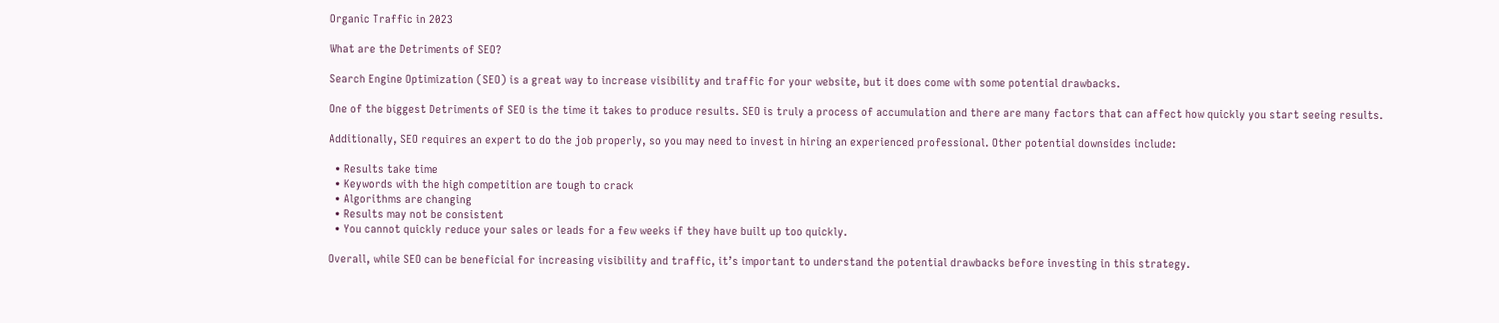Organic Traffic in 2023

What are the Detriments of SEO?

Search Engine Optimization (SEO) is a great way to increase visibility and traffic for your website, but it does come with some potential drawbacks.

One of the biggest Detriments of SEO is the time it takes to produce results. SEO is truly a process of accumulation and there are many factors that can affect how quickly you start seeing results.

Additionally, SEO requires an expert to do the job properly, so you may need to invest in hiring an experienced professional. Other potential downsides include:

  • Results take time
  • Keywords with the high competition are tough to crack
  • Algorithms are changing
  • Results may not be consistent
  • You cannot quickly reduce your sales or leads for a few weeks if they have built up too quickly.

Overall, while SEO can be beneficial for increasing visibility and traffic, it’s important to understand the potential drawbacks before investing in this strategy.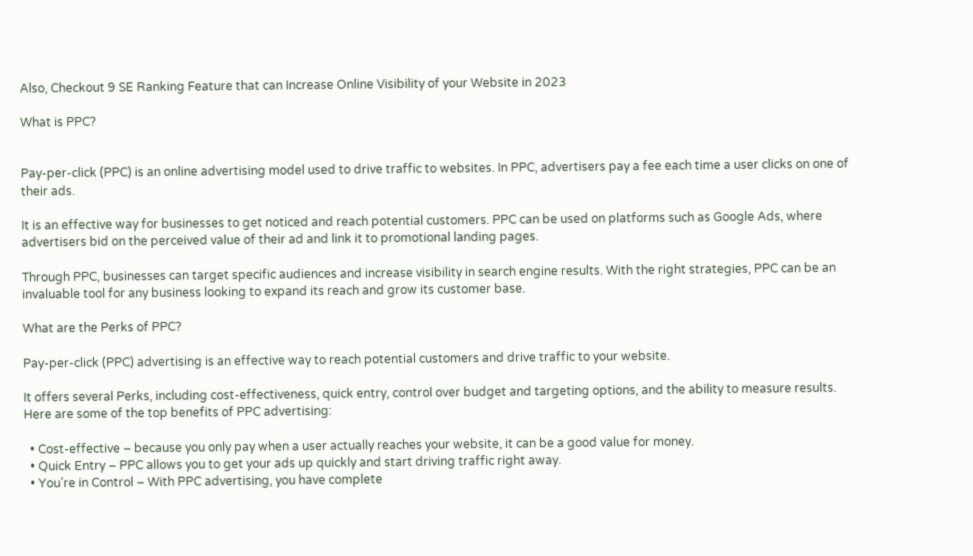Also, Checkout 9 SE Ranking Feature that can Increase Online Visibility of your Website in 2023

What is PPC?


Pay-per-click (PPC) is an online advertising model used to drive traffic to websites. In PPC, advertisers pay a fee each time a user clicks on one of their ads.

It is an effective way for businesses to get noticed and reach potential customers. PPC can be used on platforms such as Google Ads, where advertisers bid on the perceived value of their ad and link it to promotional landing pages.

Through PPC, businesses can target specific audiences and increase visibility in search engine results. With the right strategies, PPC can be an invaluable tool for any business looking to expand its reach and grow its customer base.

What are the Perks of PPC?

Pay-per-click (PPC) advertising is an effective way to reach potential customers and drive traffic to your website.

It offers several Perks, including cost-effectiveness, quick entry, control over budget and targeting options, and the ability to measure results. Here are some of the top benefits of PPC advertising:

  • Cost-effective – because you only pay when a user actually reaches your website, it can be a good value for money.
  • Quick Entry – PPC allows you to get your ads up quickly and start driving traffic right away.
  • You’re in Control – With PPC advertising, you have complete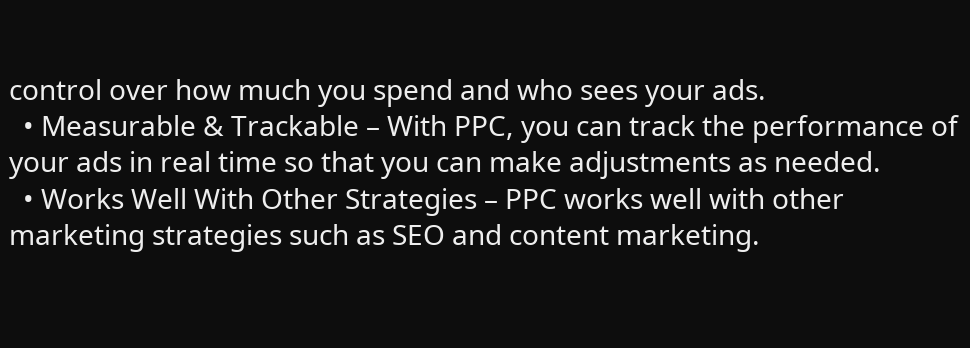control over how much you spend and who sees your ads.
  • Measurable & Trackable – With PPC, you can track the performance of your ads in real time so that you can make adjustments as needed.
  • Works Well With Other Strategies – PPC works well with other marketing strategies such as SEO and content marketing.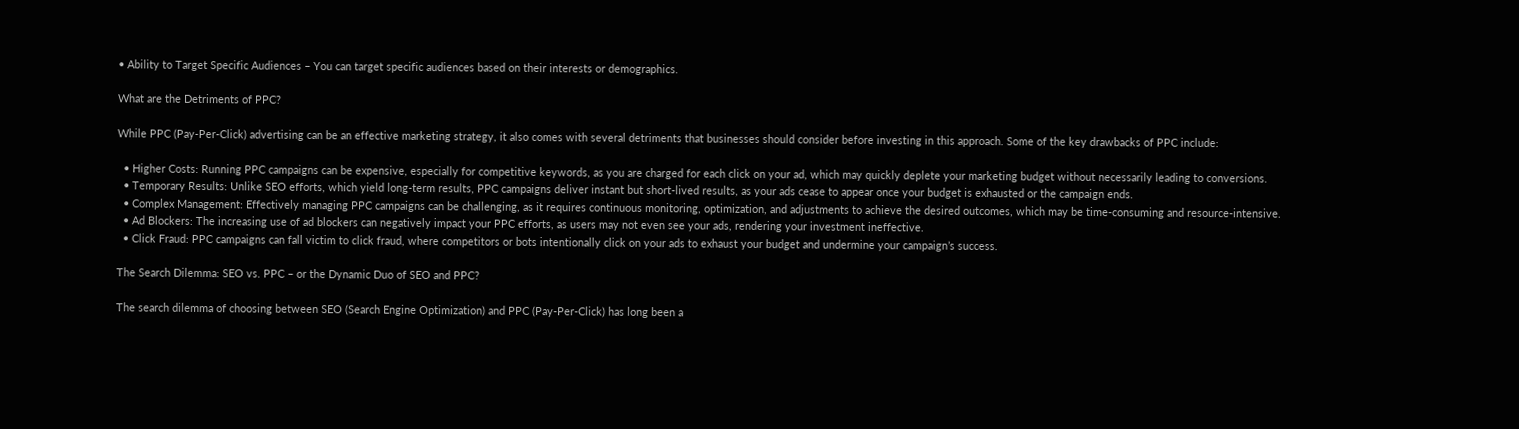• Ability to Target Specific Audiences – You can target specific audiences based on their interests or demographics.

What are the Detriments of PPC?

While PPC (Pay-Per-Click) advertising can be an effective marketing strategy, it also comes with several detriments that businesses should consider before investing in this approach. Some of the key drawbacks of PPC include:

  • Higher Costs: Running PPC campaigns can be expensive, especially for competitive keywords, as you are charged for each click on your ad, which may quickly deplete your marketing budget without necessarily leading to conversions.
  • Temporary Results: Unlike SEO efforts, which yield long-term results, PPC campaigns deliver instant but short-lived results, as your ads cease to appear once your budget is exhausted or the campaign ends.
  • Complex Management: Effectively managing PPC campaigns can be challenging, as it requires continuous monitoring, optimization, and adjustments to achieve the desired outcomes, which may be time-consuming and resource-intensive.
  • Ad Blockers: The increasing use of ad blockers can negatively impact your PPC efforts, as users may not even see your ads, rendering your investment ineffective.
  • Click Fraud: PPC campaigns can fall victim to click fraud, where competitors or bots intentionally click on your ads to exhaust your budget and undermine your campaign’s success.

The Search Dilemma: SEO vs. PPC – or the Dynamic Duo of SEO and PPC?

The search dilemma of choosing between SEO (Search Engine Optimization) and PPC (Pay-Per-Click) has long been a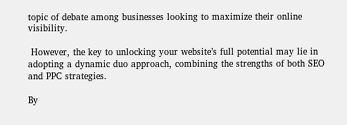topic of debate among businesses looking to maximize their online visibility.

 However, the key to unlocking your website’s full potential may lie in adopting a dynamic duo approach, combining the strengths of both SEO and PPC strategies.

By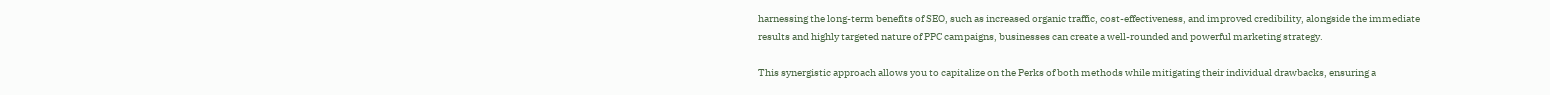harnessing the long-term benefits of SEO, such as increased organic traffic, cost-effectiveness, and improved credibility, alongside the immediate results and highly targeted nature of PPC campaigns, businesses can create a well-rounded and powerful marketing strategy.

This synergistic approach allows you to capitalize on the Perks of both methods while mitigating their individual drawbacks, ensuring a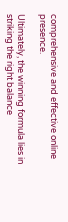comprehensive and effective online presence.

Ultimately, the winning formula lies in striking the right balance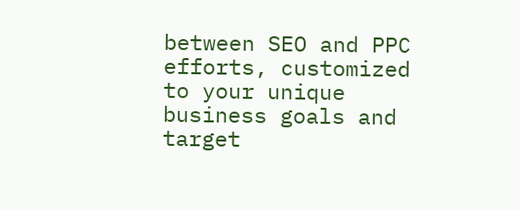between SEO and PPC efforts, customized to your unique business goals and target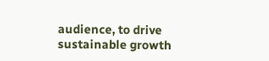audience, to drive sustainable growth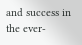and success in the ever-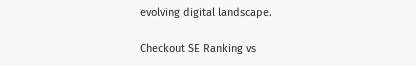evolving digital landscape.

Checkout SE Ranking vs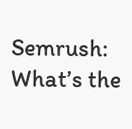Semrush: What’s the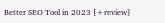Better SEO Tool in 2023 [+review]